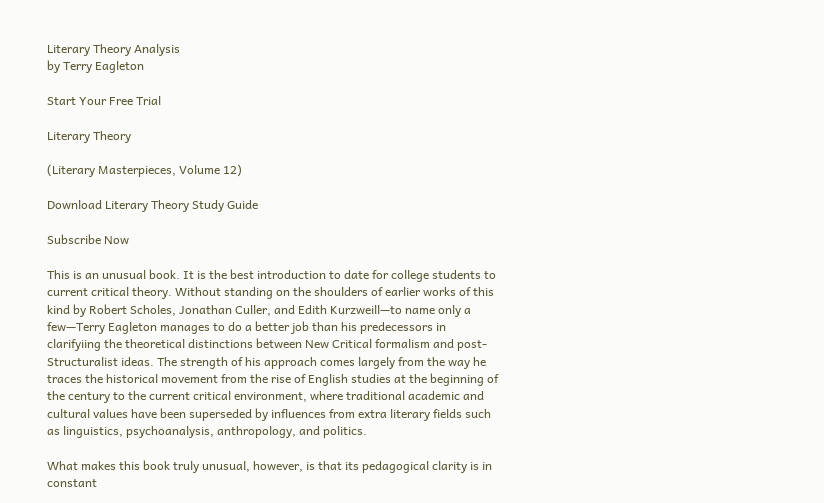Literary Theory Analysis
by Terry Eagleton

Start Your Free Trial

Literary Theory

(Literary Masterpieces, Volume 12)

Download Literary Theory Study Guide

Subscribe Now

This is an unusual book. It is the best introduction to date for college students to current critical theory. Without standing on the shoulders of earlier works of this kind by Robert Scholes, Jonathan Culler, and Edith Kurzweill—to name only a few—Terry Eagleton manages to do a better job than his predecessors in clarifyiing the theoretical distinctions between New Critical formalism and post-Structuralist ideas. The strength of his approach comes largely from the way he traces the historical movement from the rise of English studies at the beginning of the century to the current critical environment, where traditional academic and cultural values have been superseded by influences from extra literary fields such as linguistics, psychoanalysis, anthropology, and politics.

What makes this book truly unusual, however, is that its pedagogical clarity is in constant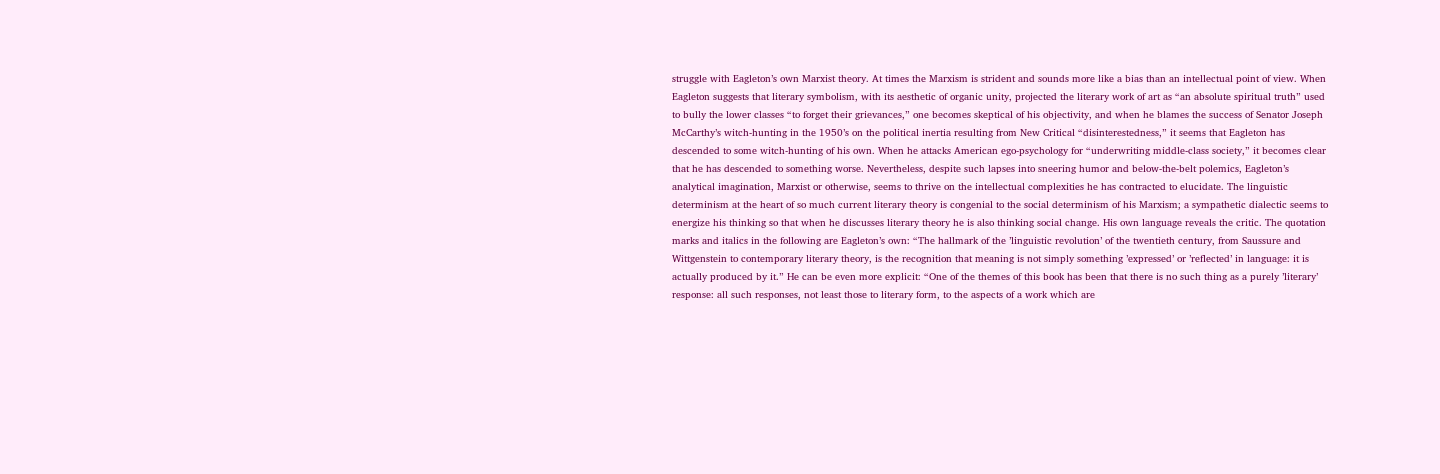struggle with Eagleton’s own Marxist theory. At times the Marxism is strident and sounds more like a bias than an intellectual point of view. When Eagleton suggests that literary symbolism, with its aesthetic of organic unity, projected the literary work of art as “an absolute spiritual truth” used to bully the lower classes “to forget their grievances,” one becomes skeptical of his objectivity, and when he blames the success of Senator Joseph McCarthy’s witch-hunting in the 1950’s on the political inertia resulting from New Critical “disinterestedness,” it seems that Eagleton has descended to some witch-hunting of his own. When he attacks American ego-psychology for “underwriting middle-class society,” it becomes clear that he has descended to something worse. Nevertheless, despite such lapses into sneering humor and below-the-belt polemics, Eagleton’s analytical imagination, Marxist or otherwise, seems to thrive on the intellectual complexities he has contracted to elucidate. The linguistic determinism at the heart of so much current literary theory is congenial to the social determinism of his Marxism; a sympathetic dialectic seems to energize his thinking so that when he discusses literary theory he is also thinking social change. His own language reveals the critic. The quotation marks and italics in the following are Eagleton’s own: “The hallmark of the ’linguistic revolution’ of the twentieth century, from Saussure and Wittgenstein to contemporary literary theory, is the recognition that meaning is not simply something ’expressed’ or ’reflected’ in language: it is actually produced by it.” He can be even more explicit: “One of the themes of this book has been that there is no such thing as a purely ’literary’ response: all such responses, not least those to literary form, to the aspects of a work which are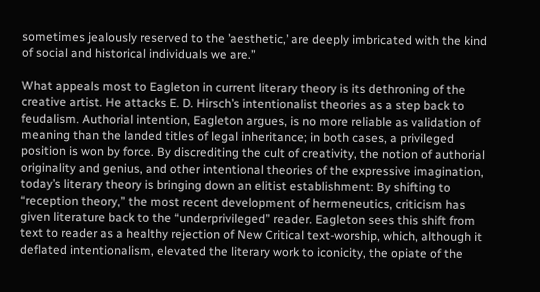sometimes jealously reserved to the ’aesthetic,’ are deeply imbricated with the kind of social and historical individuals we are.”

What appeals most to Eagleton in current literary theory is its dethroning of the creative artist. He attacks E. D. Hirsch’s intentionalist theories as a step back to feudalism. Authorial intention, Eagleton argues, is no more reliable as validation of meaning than the landed titles of legal inheritance; in both cases, a privileged position is won by force. By discrediting the cult of creativity, the notion of authorial originality and genius, and other intentional theories of the expressive imagination, today’s literary theory is bringing down an elitist establishment: By shifting to “reception theory,” the most recent development of hermeneutics, criticism has given literature back to the “underprivileged” reader. Eagleton sees this shift from text to reader as a healthy rejection of New Critical text-worship, which, although it deflated intentionalism, elevated the literary work to iconicity, the opiate of the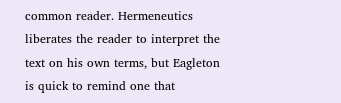common reader. Hermeneutics liberates the reader to interpret the text on his own terms, but Eagleton is quick to remind one that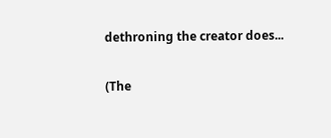dethroning the creator does...

(The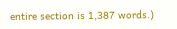entire section is 1,387 words.)